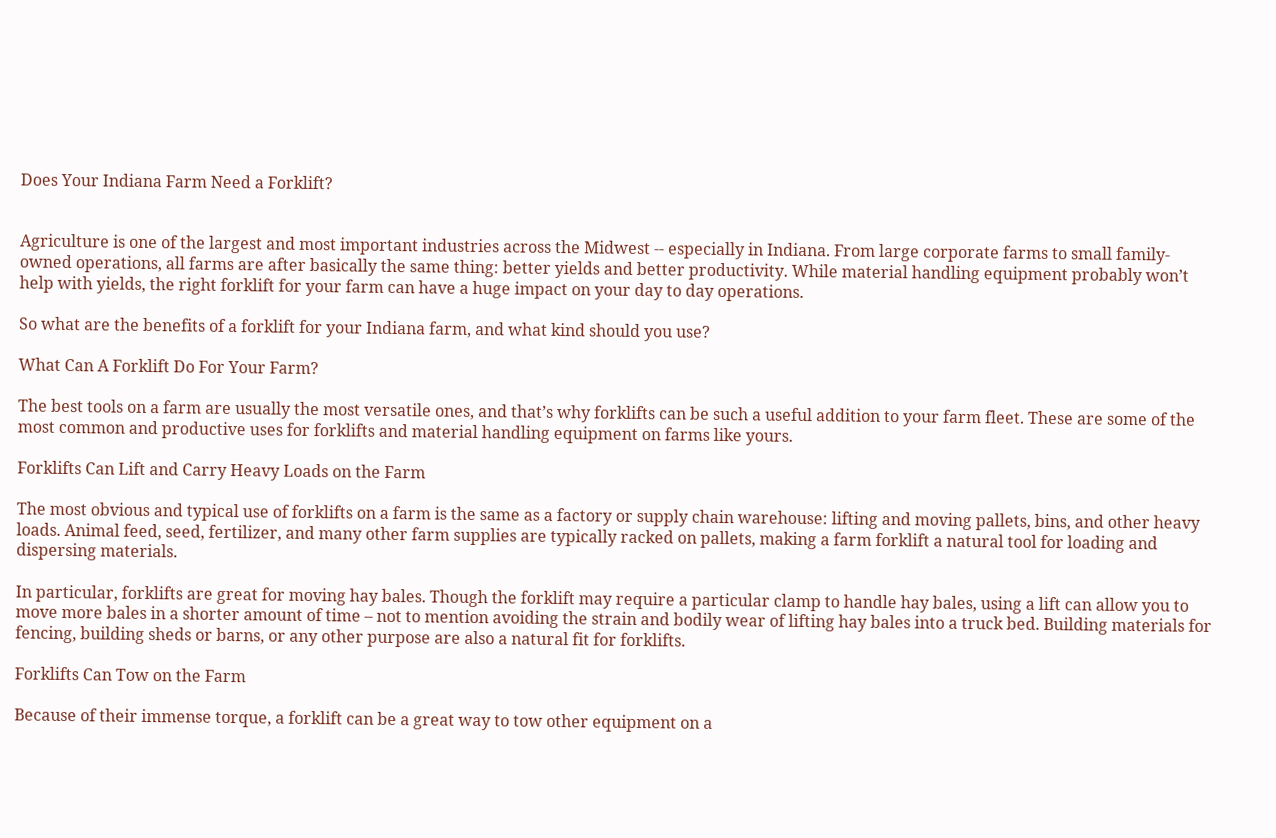Does Your Indiana Farm Need a Forklift?


Agriculture is one of the largest and most important industries across the Midwest -- especially in Indiana. From large corporate farms to small family-owned operations, all farms are after basically the same thing: better yields and better productivity. While material handling equipment probably won’t help with yields, the right forklift for your farm can have a huge impact on your day to day operations.

So what are the benefits of a forklift for your Indiana farm, and what kind should you use?

What Can A Forklift Do For Your Farm?

The best tools on a farm are usually the most versatile ones, and that’s why forklifts can be such a useful addition to your farm fleet. These are some of the most common and productive uses for forklifts and material handling equipment on farms like yours.

Forklifts Can Lift and Carry Heavy Loads on the Farm

The most obvious and typical use of forklifts on a farm is the same as a factory or supply chain warehouse: lifting and moving pallets, bins, and other heavy loads. Animal feed, seed, fertilizer, and many other farm supplies are typically racked on pallets, making a farm forklift a natural tool for loading and dispersing materials.

In particular, forklifts are great for moving hay bales. Though the forklift may require a particular clamp to handle hay bales, using a lift can allow you to move more bales in a shorter amount of time – not to mention avoiding the strain and bodily wear of lifting hay bales into a truck bed. Building materials for fencing, building sheds or barns, or any other purpose are also a natural fit for forklifts.

Forklifts Can Tow on the Farm

Because of their immense torque, a forklift can be a great way to tow other equipment on a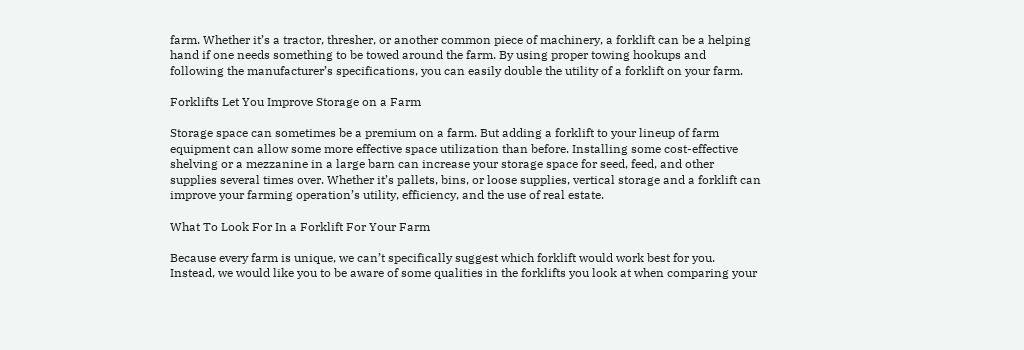farm. Whether it’s a tractor, thresher, or another common piece of machinery, a forklift can be a helping hand if one needs something to be towed around the farm. By using proper towing hookups and following the manufacturer’s specifications, you can easily double the utility of a forklift on your farm.

Forklifts Let You Improve Storage on a Farm

Storage space can sometimes be a premium on a farm. But adding a forklift to your lineup of farm equipment can allow some more effective space utilization than before. Installing some cost-effective shelving or a mezzanine in a large barn can increase your storage space for seed, feed, and other supplies several times over. Whether it’s pallets, bins, or loose supplies, vertical storage and a forklift can improve your farming operation’s utility, efficiency, and the use of real estate.

What To Look For In a Forklift For Your Farm

Because every farm is unique, we can’t specifically suggest which forklift would work best for you. Instead, we would like you to be aware of some qualities in the forklifts you look at when comparing your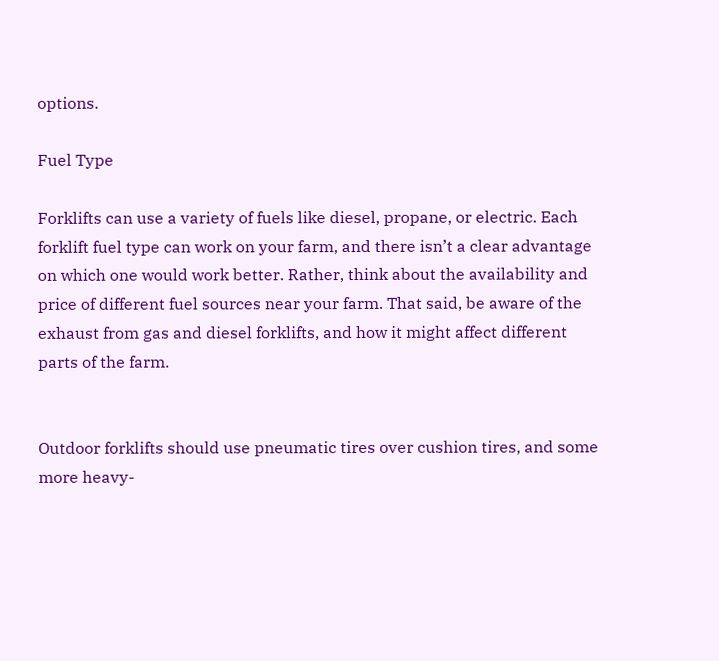options.

Fuel Type

Forklifts can use a variety of fuels like diesel, propane, or electric. Each forklift fuel type can work on your farm, and there isn’t a clear advantage on which one would work better. Rather, think about the availability and price of different fuel sources near your farm. That said, be aware of the exhaust from gas and diesel forklifts, and how it might affect different parts of the farm.


Outdoor forklifts should use pneumatic tires over cushion tires, and some more heavy-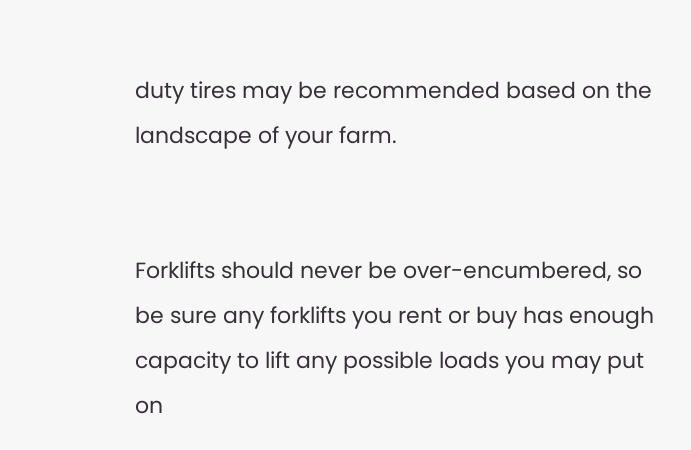duty tires may be recommended based on the landscape of your farm.


Forklifts should never be over-encumbered, so be sure any forklifts you rent or buy has enough capacity to lift any possible loads you may put on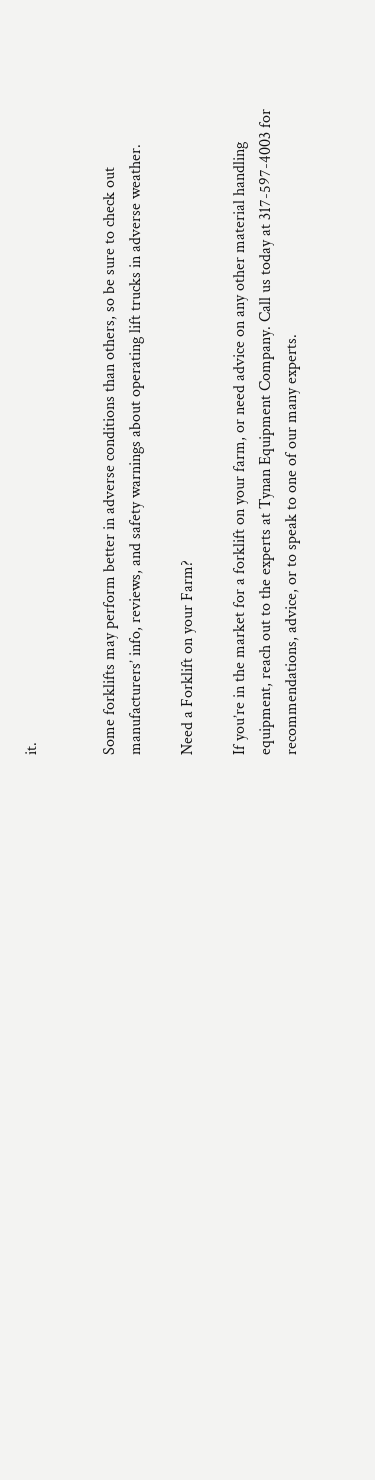it.


Some forklifts may perform better in adverse conditions than others, so be sure to check out manufacturers’ info, reviews, and safety warnings about operating lift trucks in adverse weather.

Need a Forklift on your Farm?

If you’re in the market for a forklift on your farm, or need advice on any other material handling equipment, reach out to the experts at Tynan Equipment Company. Call us today at 317-597-4003 for recommendations, advice, or to speak to one of our many experts.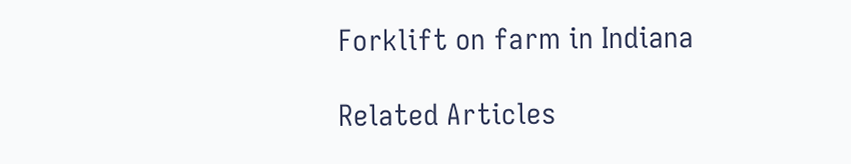Forklift on farm in Indiana

Related Articles